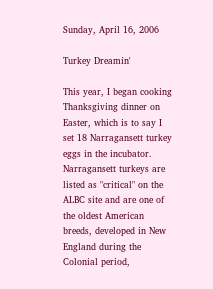Sunday, April 16, 2006

Turkey Dreamin'

This year, I began cooking Thanksgiving dinner on Easter, which is to say I set 18 Narragansett turkey eggs in the incubator. Narragansett turkeys are listed as "critical" on the ALBC site and are one of the oldest American breeds, developed in New England during the Colonial period,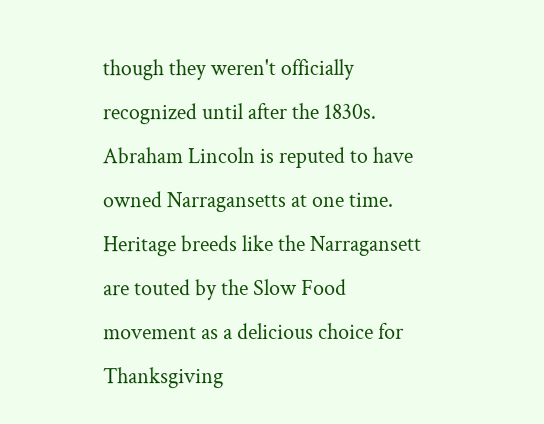though they weren't officially recognized until after the 1830s. Abraham Lincoln is reputed to have owned Narragansetts at one time. Heritage breeds like the Narragansett are touted by the Slow Food movement as a delicious choice for Thanksgiving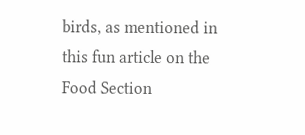birds, as mentioned in this fun article on the Food Section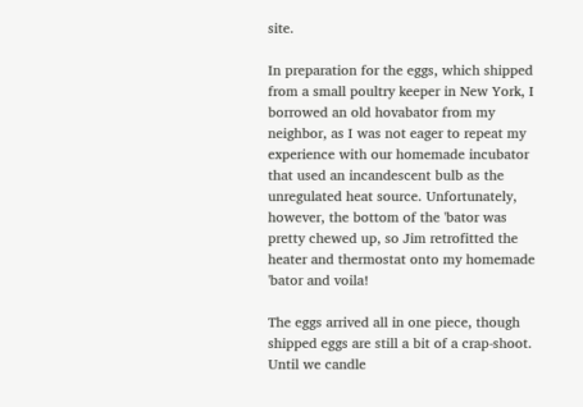site.

In preparation for the eggs, which shipped from a small poultry keeper in New York, I borrowed an old hovabator from my neighbor, as I was not eager to repeat my experience with our homemade incubator that used an incandescent bulb as the unregulated heat source. Unfortunately, however, the bottom of the 'bator was pretty chewed up, so Jim retrofitted the heater and thermostat onto my homemade 'bator and voila!

The eggs arrived all in one piece, though shipped eggs are still a bit of a crap-shoot. Until we candle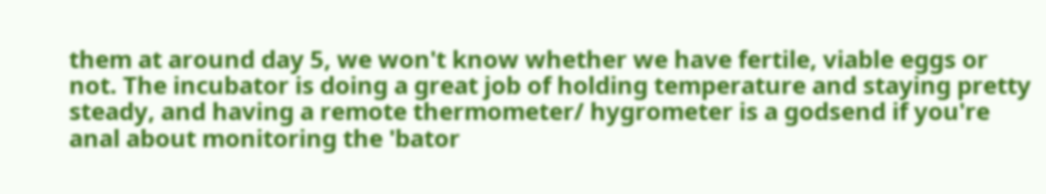them at around day 5, we won't know whether we have fertile, viable eggs or not. The incubator is doing a great job of holding temperature and staying pretty steady, and having a remote thermometer/ hygrometer is a godsend if you're anal about monitoring the 'bator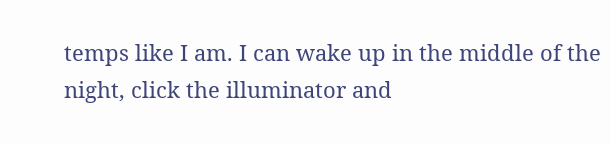temps like I am. I can wake up in the middle of the night, click the illuminator and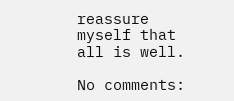reassure myself that all is well.

No comments: